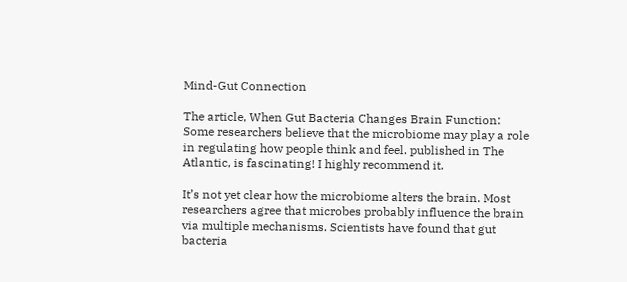Mind-Gut Connection

The article, When Gut Bacteria Changes Brain Function: Some researchers believe that the microbiome may play a role in regulating how people think and feel. published in The Atlantic, is fascinating! I highly recommend it.

It’s not yet clear how the microbiome alters the brain. Most researchers agree that microbes probably influence the brain via multiple mechanisms. Scientists have found that gut bacteria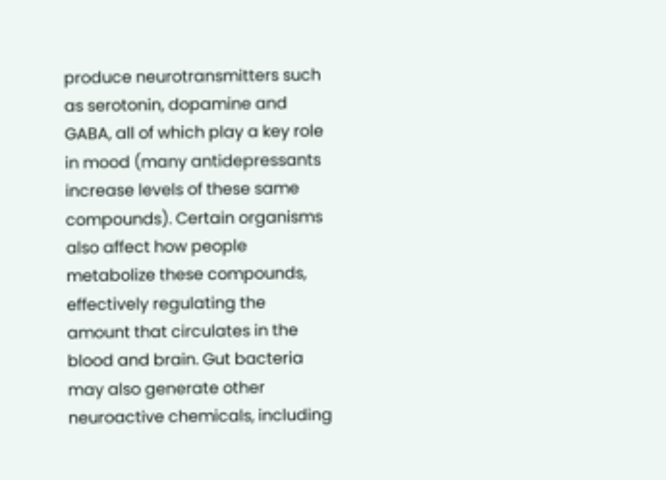produce neurotransmitters such as serotonin, dopamine and GABA, all of which play a key role in mood (many antidepressants increase levels of these same compounds). Certain organisms also affect how people metabolize these compounds, effectively regulating the amount that circulates in the blood and brain. Gut bacteria may also generate other neuroactive chemicals, including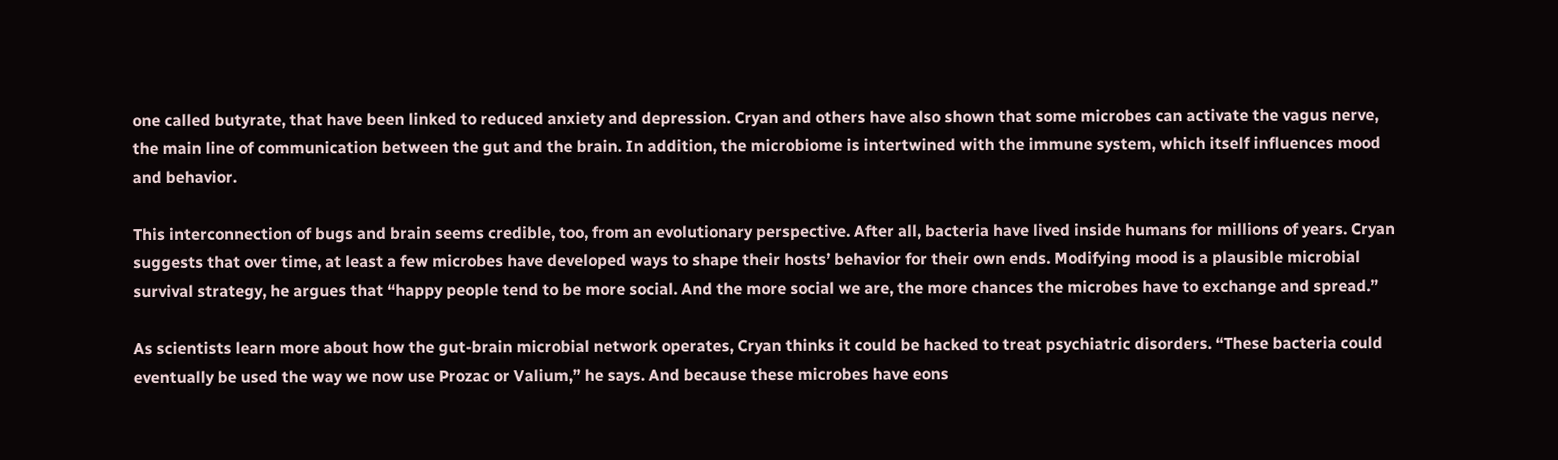one called butyrate, that have been linked to reduced anxiety and depression. Cryan and others have also shown that some microbes can activate the vagus nerve, the main line of communication between the gut and the brain. In addition, the microbiome is intertwined with the immune system, which itself influences mood and behavior.

This interconnection of bugs and brain seems credible, too, from an evolutionary perspective. After all, bacteria have lived inside humans for millions of years. Cryan suggests that over time, at least a few microbes have developed ways to shape their hosts’ behavior for their own ends. Modifying mood is a plausible microbial survival strategy, he argues that “happy people tend to be more social. And the more social we are, the more chances the microbes have to exchange and spread.”

As scientists learn more about how the gut-brain microbial network operates, Cryan thinks it could be hacked to treat psychiatric disorders. “These bacteria could eventually be used the way we now use Prozac or Valium,” he says. And because these microbes have eons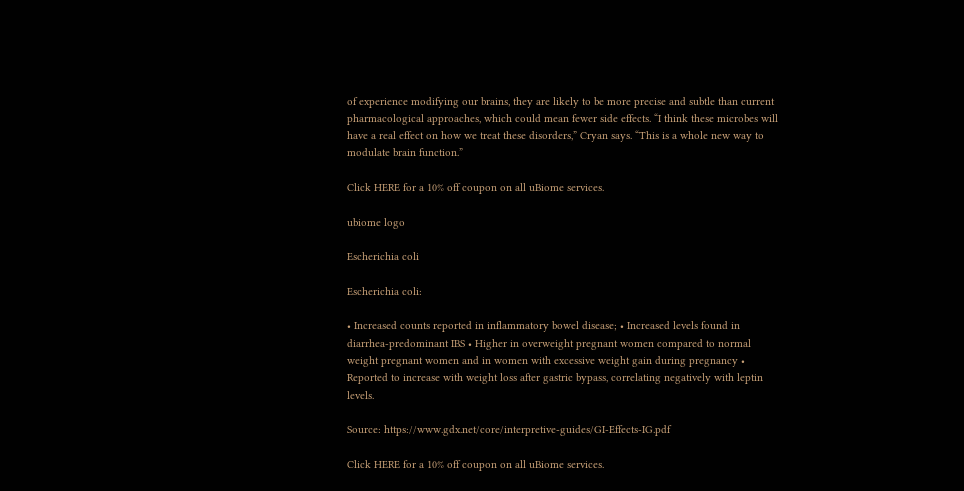of experience modifying our brains, they are likely to be more precise and subtle than current pharmacological approaches, which could mean fewer side effects. “I think these microbes will have a real effect on how we treat these disorders,” Cryan says. “This is a whole new way to modulate brain function.”

Click HERE for a 10% off coupon on all uBiome services.

ubiome logo

Escherichia coli

Escherichia coli:

• Increased counts reported in inflammatory bowel disease; • Increased levels found in diarrhea-predominant IBS • Higher in overweight pregnant women compared to normal weight pregnant women and in women with excessive weight gain during pregnancy • Reported to increase with weight loss after gastric bypass, correlating negatively with leptin levels.

Source: https://www.gdx.net/core/interpretive-guides/GI-Effects-IG.pdf

Click HERE for a 10% off coupon on all uBiome services.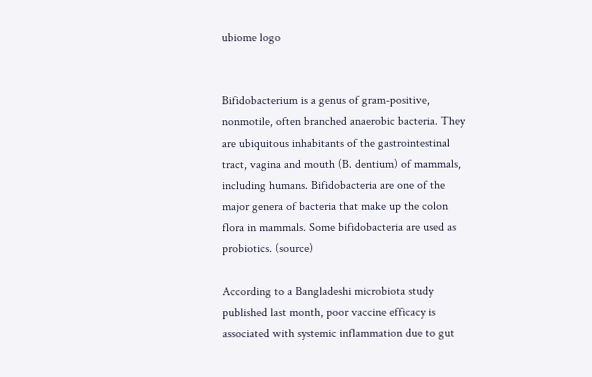ubiome logo


Bifidobacterium is a genus of gram-positive, nonmotile, often branched anaerobic bacteria. They are ubiquitous inhabitants of the gastrointestinal tract, vagina and mouth (B. dentium) of mammals, including humans. Bifidobacteria are one of the major genera of bacteria that make up the colon flora in mammals. Some bifidobacteria are used as probiotics. (source)

According to a Bangladeshi microbiota study published last month, poor vaccine efficacy is associated with systemic inflammation due to gut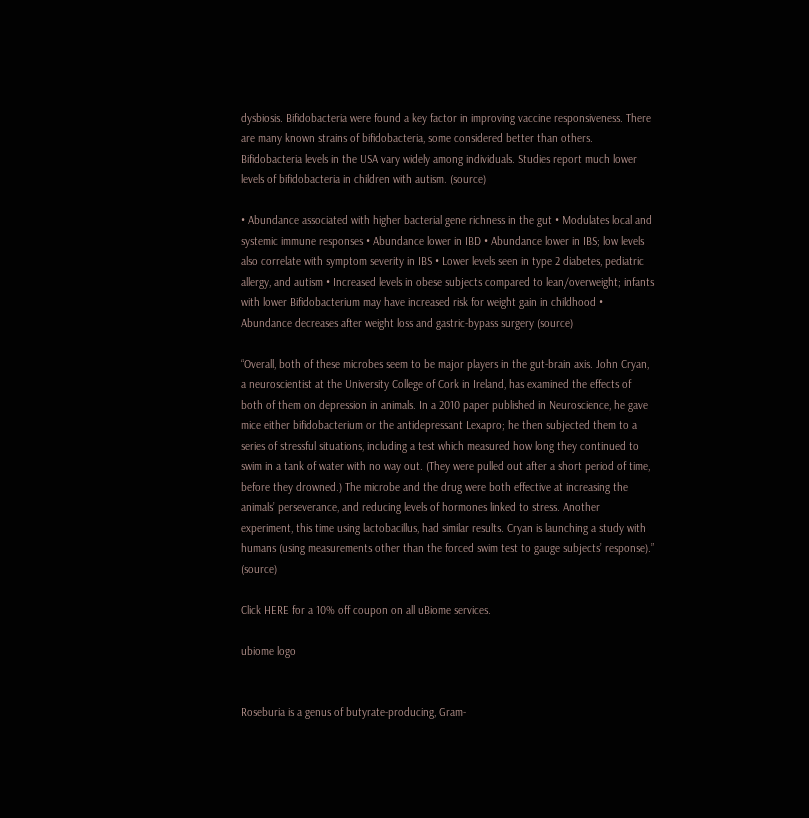dysbiosis. Bifidobacteria were found a key factor in improving vaccine responsiveness. There are many known strains of bifidobacteria, some considered better than others. Bifidobacteria levels in the USA vary widely among individuals. Studies report much lower levels of bifidobacteria in children with autism. (source)

• Abundance associated with higher bacterial gene richness in the gut • Modulates local and systemic immune responses • Abundance lower in IBD • Abundance lower in IBS; low levels also correlate with symptom severity in IBS • Lower levels seen in type 2 diabetes, pediatric allergy, and autism • Increased levels in obese subjects compared to lean/overweight; infants with lower Bifidobacterium may have increased risk for weight gain in childhood • Abundance decreases after weight loss and gastric-bypass surgery (source)

“Overall, both of these microbes seem to be major players in the gut-brain axis. John Cryan, a neuroscientist at the University College of Cork in Ireland, has examined the effects of both of them on depression in animals. In a 2010 paper published in Neuroscience, he gave mice either bifidobacterium or the antidepressant Lexapro; he then subjected them to a series of stressful situations, including a test which measured how long they continued to swim in a tank of water with no way out. (They were pulled out after a short period of time, before they drowned.) The microbe and the drug were both effective at increasing the animals’ perseverance, and reducing levels of hormones linked to stress. Another experiment, this time using lactobacillus, had similar results. Cryan is launching a study with humans (using measurements other than the forced swim test to gauge subjects’ response).” (source)

Click HERE for a 10% off coupon on all uBiome services.

ubiome logo


Roseburia is a genus of butyrate-producing, Gram-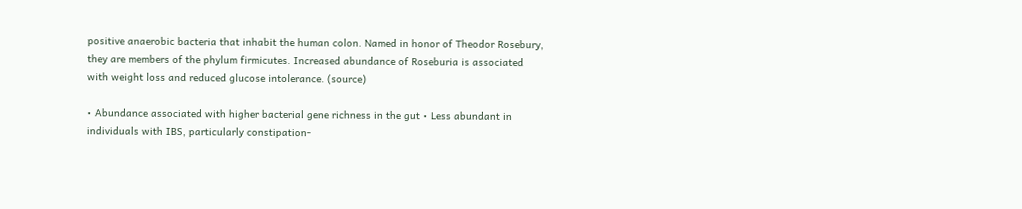positive anaerobic bacteria that inhabit the human colon. Named in honor of Theodor Rosebury, they are members of the phylum firmicutes. Increased abundance of Roseburia is associated with weight loss and reduced glucose intolerance. (source)

• Abundance associated with higher bacterial gene richness in the gut • Less abundant in individuals with IBS, particularly constipation-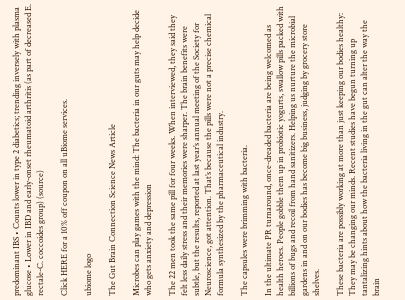predominant IBS • Counts lower in type 2 diabetics; trending inversely with plasma glucose • Lower in IBD and early-onset rheumatoid arthritis (as part of decreased E. rectale-C. coccoides group) (source)

Click HERE for a 10% off coupon on all uBiome services.

ubiome logo

The Gut Brain Connection Science News Article

Microbes can play games with the mind: The bacteria in our guts may help decide who gets anxiety and depression

The 22 men took the same pill for four weeks. When interviewed, they said they felt less daily stress and their memories were sharper. The brain benefits were subtle, but the results, reported at last year’s annual meeting of the Society for Neuroscience, got attention. That’s because the pills were not a precise chemical formula synthesized by the pharmaceutical industry.

The capsules were brimming with bacteria.

In the ultimate PR turnaround, once-dreaded bacteria are being welcomed as health heroes. People gobble them up in probiotic yogurts, swallow pills packed with billions of bugs and recoil from hand sanitizers. Helping us nurture the microbial gardens in and on our bodies has become big business, judging by grocery store shelves.

These bacteria are possibly working at more than just keeping our bodies healthy: They may be changing our minds. Recent studies have begun turning up tantalizing hints about how the bacteria living in the gut can alter the way the brain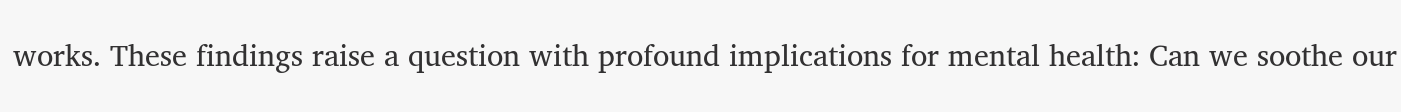works. These findings raise a question with profound implications for mental health: Can we soothe our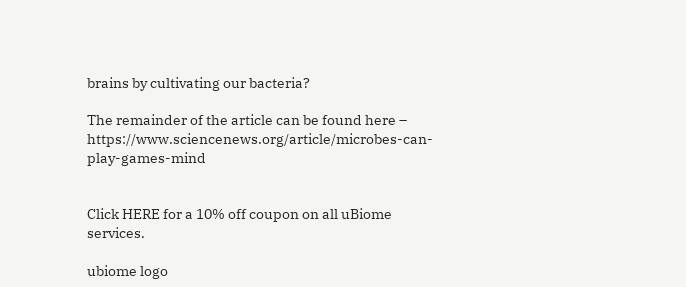brains by cultivating our bacteria?

The remainder of the article can be found here – https://www.sciencenews.org/article/microbes-can-play-games-mind


Click HERE for a 10% off coupon on all uBiome services.

ubiome logo